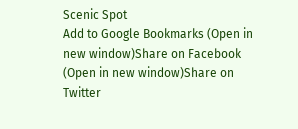Scenic Spot
Add to Google Bookmarks (Open in new window)Share on Facebook (Open in new window)Share on Twitter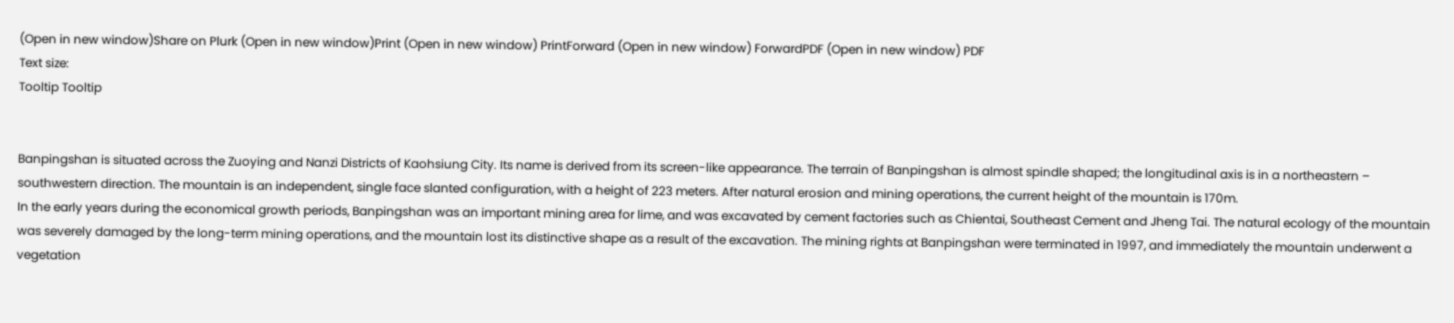(Open in new window)Share on Plurk (Open in new window)Print (Open in new window) PrintForward (Open in new window) ForwardPDF (Open in new window) PDF
Text size:
Tooltip Tooltip


Banpingshan is situated across the Zuoying and Nanzi Districts of Kaohsiung City. Its name is derived from its screen-like appearance. The terrain of Banpingshan is almost spindle shaped; the longitudinal axis is in a northeastern – southwestern direction. The mountain is an independent, single face slanted configuration, with a height of 223 meters. After natural erosion and mining operations, the current height of the mountain is 170m.
In the early years during the economical growth periods, Banpingshan was an important mining area for lime, and was excavated by cement factories such as Chientai, Southeast Cement and Jheng Tai. The natural ecology of the mountain was severely damaged by the long-term mining operations, and the mountain lost its distinctive shape as a result of the excavation. The mining rights at Banpingshan were terminated in 1997, and immediately the mountain underwent a vegetation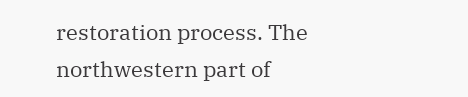restoration process. The northwestern part of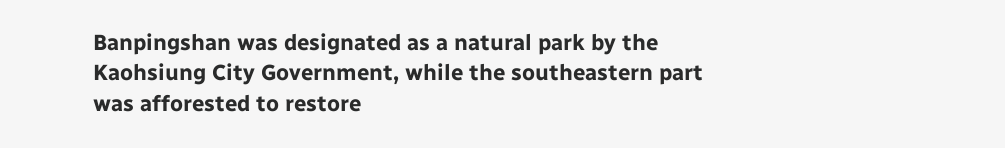Banpingshan was designated as a natural park by the Kaohsiung City Government, while the southeastern part was afforested to restore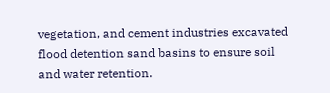vegetation, and cement industries excavated flood detention sand basins to ensure soil and water retention.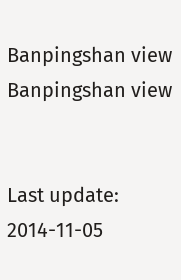Banpingshan view
Banpingshan view


Last update: 2014-11-05